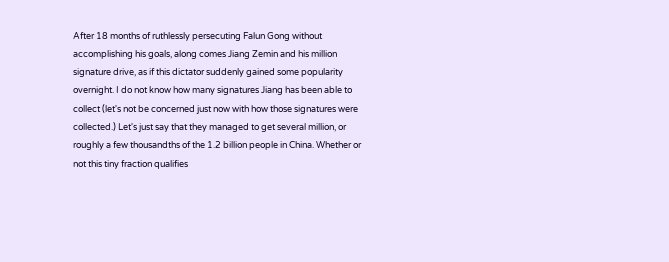After 18 months of ruthlessly persecuting Falun Gong without accomplishing his goals, along comes Jiang Zemin and his million signature drive, as if this dictator suddenly gained some popularity overnight. I do not know how many signatures Jiang has been able to collect (let's not be concerned just now with how those signatures were collected.) Let's just say that they managed to get several million, or roughly a few thousandths of the 1.2 billion people in China. Whether or not this tiny fraction qualifies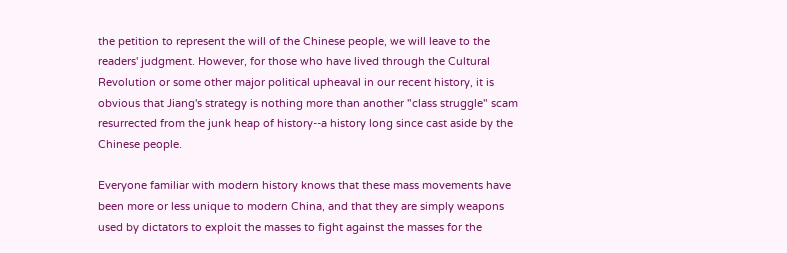the petition to represent the will of the Chinese people, we will leave to the readers' judgment. However, for those who have lived through the Cultural Revolution or some other major political upheaval in our recent history, it is obvious that Jiang's strategy is nothing more than another "class struggle" scam resurrected from the junk heap of history--a history long since cast aside by the Chinese people.

Everyone familiar with modern history knows that these mass movements have been more or less unique to modern China, and that they are simply weapons used by dictators to exploit the masses to fight against the masses for the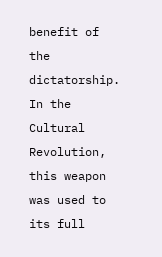benefit of the dictatorship. In the Cultural Revolution, this weapon was used to its full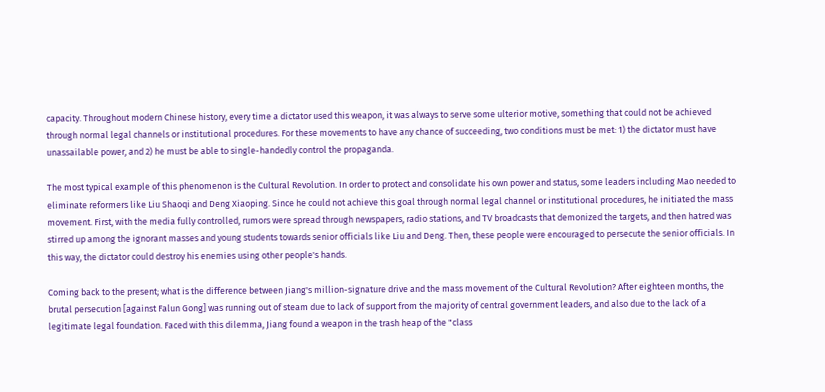capacity. Throughout modern Chinese history, every time a dictator used this weapon, it was always to serve some ulterior motive, something that could not be achieved through normal legal channels or institutional procedures. For these movements to have any chance of succeeding, two conditions must be met: 1) the dictator must have unassailable power, and 2) he must be able to single-handedly control the propaganda.

The most typical example of this phenomenon is the Cultural Revolution. In order to protect and consolidate his own power and status, some leaders including Mao needed to eliminate reformers like Liu Shaoqi and Deng Xiaoping. Since he could not achieve this goal through normal legal channel or institutional procedures, he initiated the mass movement. First, with the media fully controlled, rumors were spread through newspapers, radio stations, and TV broadcasts that demonized the targets, and then hatred was stirred up among the ignorant masses and young students towards senior officials like Liu and Deng. Then, these people were encouraged to persecute the senior officials. In this way, the dictator could destroy his enemies using other people's hands.

Coming back to the present; what is the difference between Jiang's million-signature drive and the mass movement of the Cultural Revolution? After eighteen months, the brutal persecution [against Falun Gong] was running out of steam due to lack of support from the majority of central government leaders, and also due to the lack of a legitimate legal foundation. Faced with this dilemma, Jiang found a weapon in the trash heap of the "class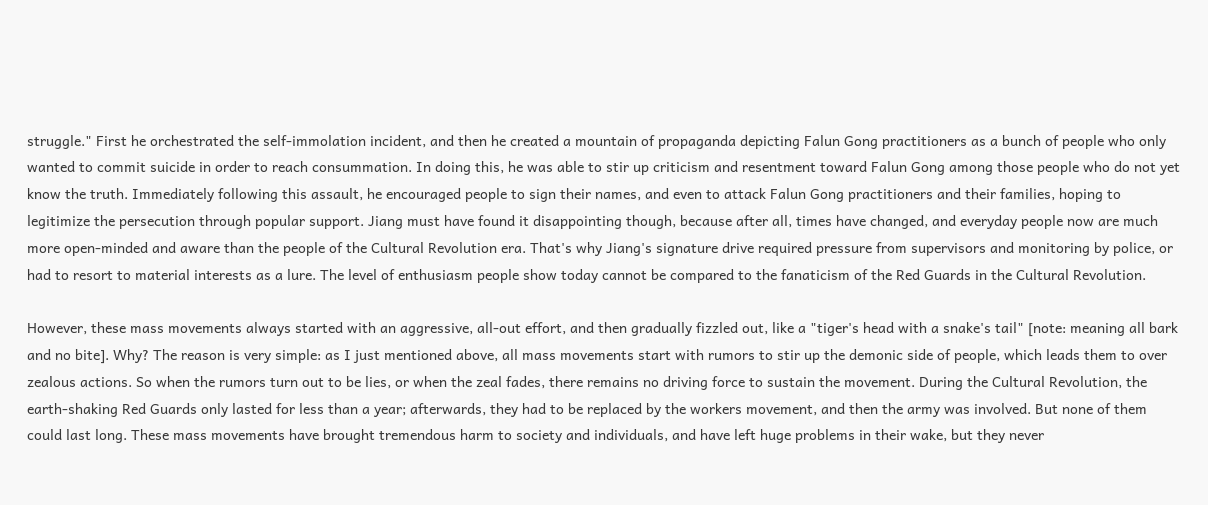struggle." First he orchestrated the self-immolation incident, and then he created a mountain of propaganda depicting Falun Gong practitioners as a bunch of people who only wanted to commit suicide in order to reach consummation. In doing this, he was able to stir up criticism and resentment toward Falun Gong among those people who do not yet know the truth. Immediately following this assault, he encouraged people to sign their names, and even to attack Falun Gong practitioners and their families, hoping to legitimize the persecution through popular support. Jiang must have found it disappointing though, because after all, times have changed, and everyday people now are much more open-minded and aware than the people of the Cultural Revolution era. That's why Jiang's signature drive required pressure from supervisors and monitoring by police, or had to resort to material interests as a lure. The level of enthusiasm people show today cannot be compared to the fanaticism of the Red Guards in the Cultural Revolution.

However, these mass movements always started with an aggressive, all-out effort, and then gradually fizzled out, like a "tiger's head with a snake's tail" [note: meaning all bark and no bite]. Why? The reason is very simple: as I just mentioned above, all mass movements start with rumors to stir up the demonic side of people, which leads them to over zealous actions. So when the rumors turn out to be lies, or when the zeal fades, there remains no driving force to sustain the movement. During the Cultural Revolution, the earth-shaking Red Guards only lasted for less than a year; afterwards, they had to be replaced by the workers movement, and then the army was involved. But none of them could last long. These mass movements have brought tremendous harm to society and individuals, and have left huge problems in their wake, but they never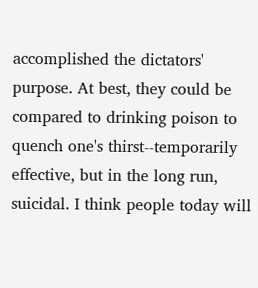accomplished the dictators' purpose. At best, they could be compared to drinking poison to quench one's thirst--temporarily effective, but in the long run, suicidal. I think people today will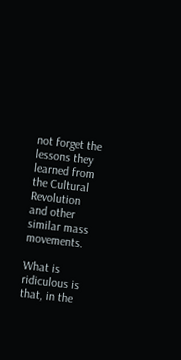not forget the lessons they learned from the Cultural Revolution and other similar mass movements.

What is ridiculous is that, in the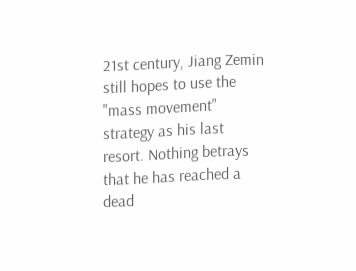21st century, Jiang Zemin still hopes to use the "mass movement" strategy as his last resort. Nothing betrays that he has reached a dead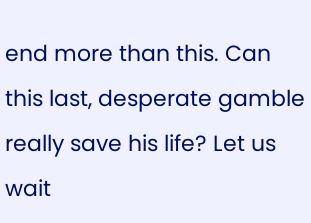end more than this. Can this last, desperate gamble really save his life? Let us wait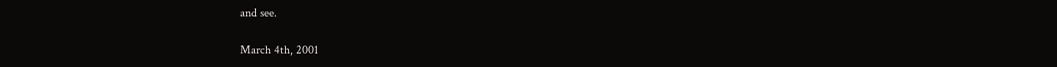and see.

March 4th, 2001